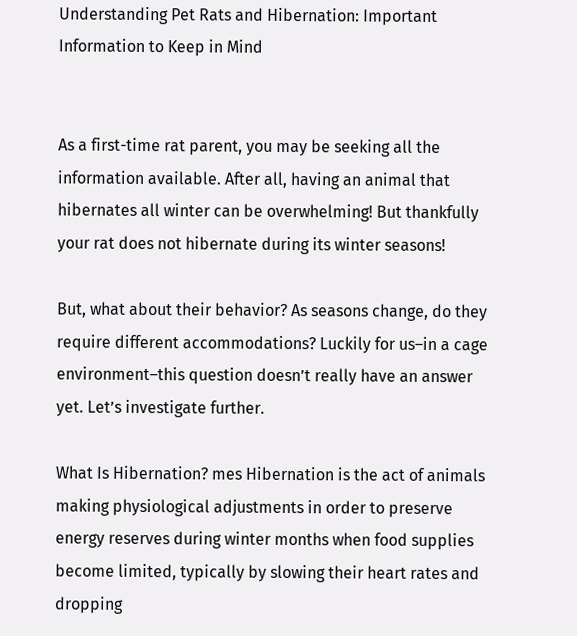Understanding Pet Rats and Hibernation: Important Information to Keep in Mind


As a first-time rat parent, you may be seeking all the information available. After all, having an animal that hibernates all winter can be overwhelming! But thankfully your rat does not hibernate during its winter seasons!

But, what about their behavior? As seasons change, do they require different accommodations? Luckily for us–in a cage environment–this question doesn’t really have an answer yet. Let’s investigate further.

What Is Hibernation? mes Hibernation is the act of animals making physiological adjustments in order to preserve energy reserves during winter months when food supplies become limited, typically by slowing their heart rates and dropping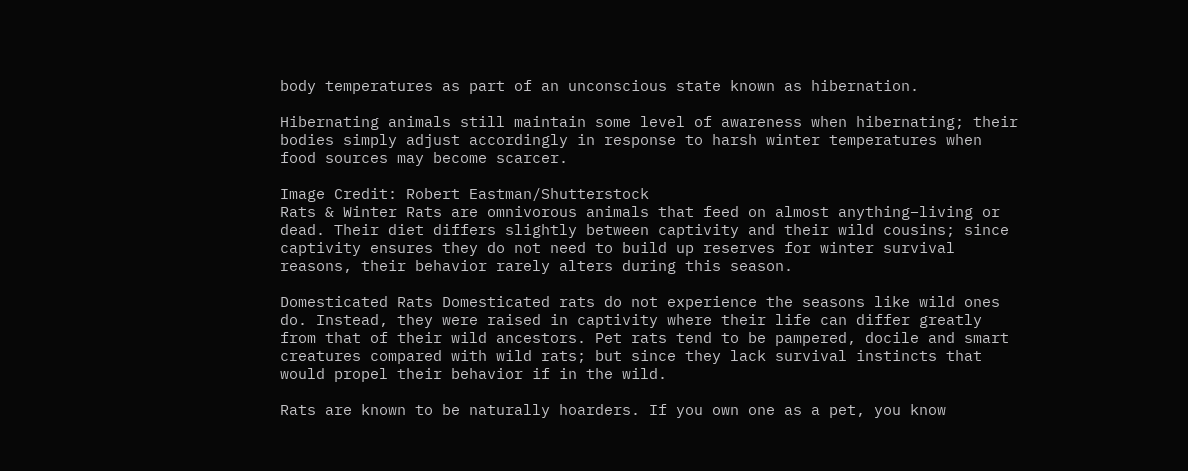body temperatures as part of an unconscious state known as hibernation.

Hibernating animals still maintain some level of awareness when hibernating; their bodies simply adjust accordingly in response to harsh winter temperatures when food sources may become scarcer.

Image Credit: Robert Eastman/Shutterstock
Rats & Winter Rats are omnivorous animals that feed on almost anything–living or dead. Their diet differs slightly between captivity and their wild cousins; since captivity ensures they do not need to build up reserves for winter survival reasons, their behavior rarely alters during this season.

Domesticated Rats Domesticated rats do not experience the seasons like wild ones do. Instead, they were raised in captivity where their life can differ greatly from that of their wild ancestors. Pet rats tend to be pampered, docile and smart creatures compared with wild rats; but since they lack survival instincts that would propel their behavior if in the wild.

Rats are known to be naturally hoarders. If you own one as a pet, you know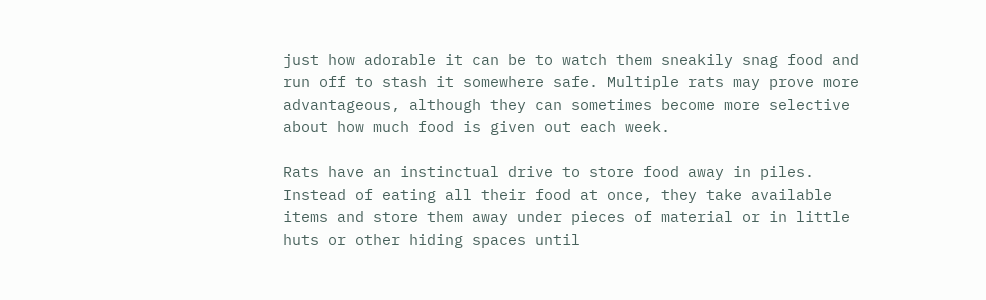just how adorable it can be to watch them sneakily snag food and run off to stash it somewhere safe. Multiple rats may prove more advantageous, although they can sometimes become more selective about how much food is given out each week.

Rats have an instinctual drive to store food away in piles. Instead of eating all their food at once, they take available items and store them away under pieces of material or in little huts or other hiding spaces until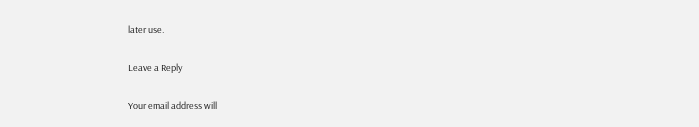later use.

Leave a Reply

Your email address will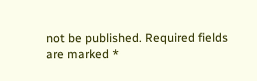not be published. Required fields are marked *